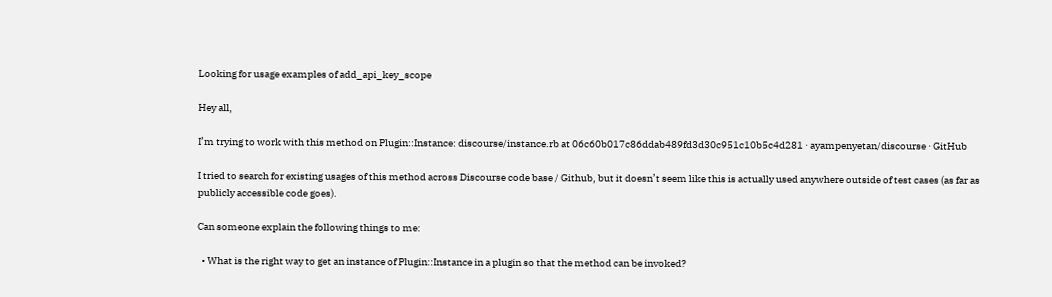Looking for usage examples of add_api_key_scope

Hey all,

I’m trying to work with this method on Plugin::Instance: discourse/instance.rb at 06c60b017c86ddab489fd3d30c951c10b5c4d281 · ayampenyetan/discourse · GitHub

I tried to search for existing usages of this method across Discourse code base / Github, but it doesn’t seem like this is actually used anywhere outside of test cases (as far as publicly accessible code goes).

Can someone explain the following things to me:

  • What is the right way to get an instance of Plugin::Instance in a plugin so that the method can be invoked?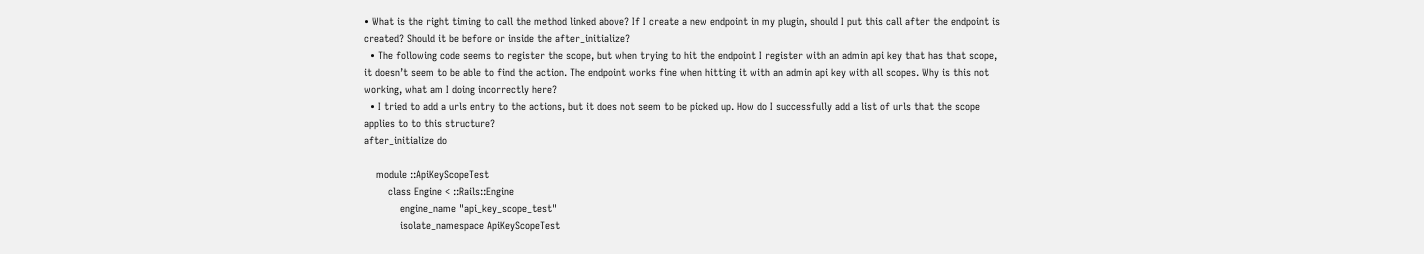• What is the right timing to call the method linked above? If I create a new endpoint in my plugin, should I put this call after the endpoint is created? Should it be before or inside the after_initialize?
  • The following code seems to register the scope, but when trying to hit the endpoint I register with an admin api key that has that scope, it doesn’t seem to be able to find the action. The endpoint works fine when hitting it with an admin api key with all scopes. Why is this not working, what am I doing incorrectly here?
  • I tried to add a urls entry to the actions, but it does not seem to be picked up. How do I successfully add a list of urls that the scope applies to to this structure?
after_initialize do

    module ::ApiKeyScopeTest
        class Engine < ::Rails::Engine
            engine_name "api_key_scope_test"
            isolate_namespace ApiKeyScopeTest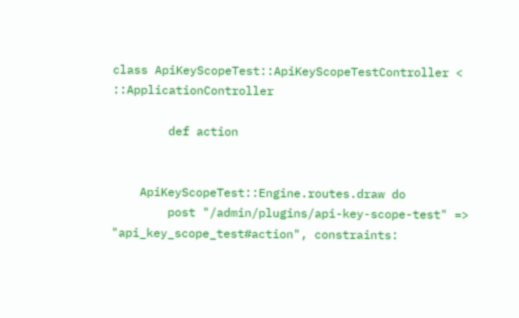class ApiKeyScopeTest::ApiKeyScopeTestController < ::ApplicationController

        def action


    ApiKeyScopeTest::Engine.routes.draw do
        post "/admin/plugins/api-key-scope-test" => "api_key_scope_test#action", constraints: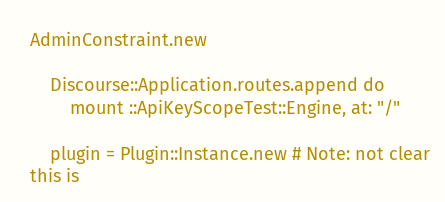AdminConstraint.new

    Discourse::Application.routes.append do
        mount ::ApiKeyScopeTest::Engine, at: "/"

    plugin = Plugin::Instance.new # Note: not clear this is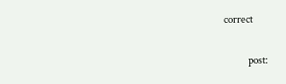correct

            post: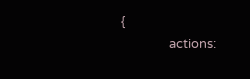{
                actions: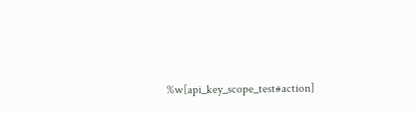%w[api_key_scope_test#action]